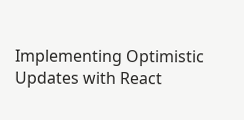Implementing Optimistic Updates with React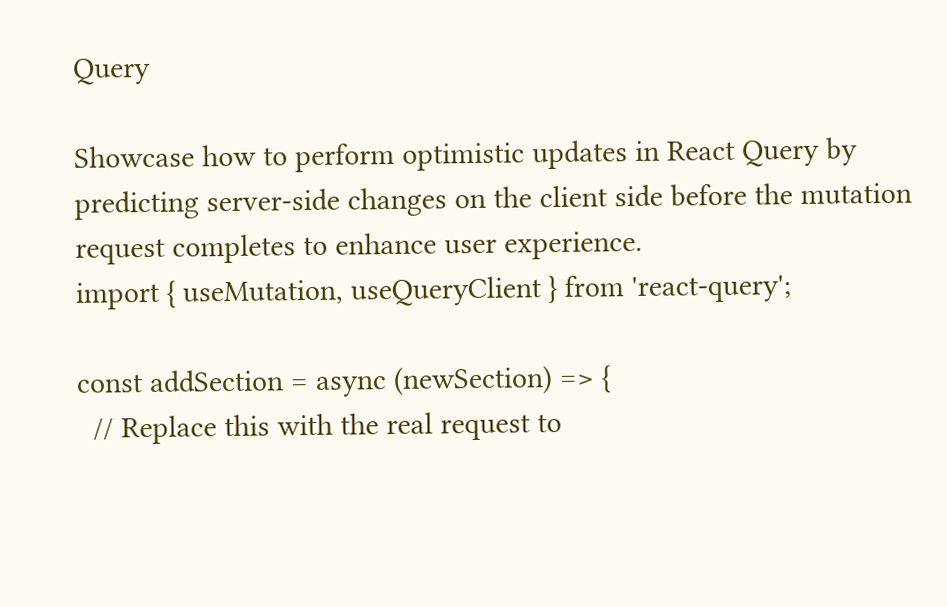Query

Showcase how to perform optimistic updates in React Query by predicting server-side changes on the client side before the mutation request completes to enhance user experience.
import { useMutation, useQueryClient } from 'react-query';

const addSection = async (newSection) => {
  // Replace this with the real request to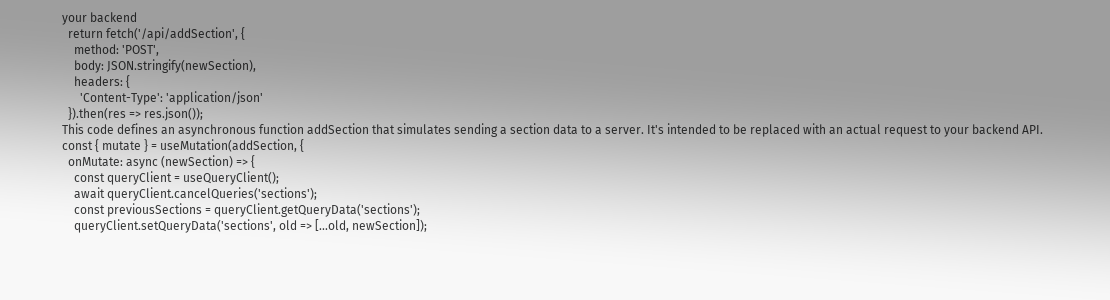your backend
  return fetch('/api/addSection', {
    method: 'POST',
    body: JSON.stringify(newSection),
    headers: {
      'Content-Type': 'application/json'
  }).then(res => res.json());
This code defines an asynchronous function addSection that simulates sending a section data to a server. It's intended to be replaced with an actual request to your backend API.
const { mutate } = useMutation(addSection, {
  onMutate: async (newSection) => {
    const queryClient = useQueryClient();
    await queryClient.cancelQueries('sections');
    const previousSections = queryClient.getQueryData('sections');
    queryClient.setQueryData('sections', old => [...old, newSection]);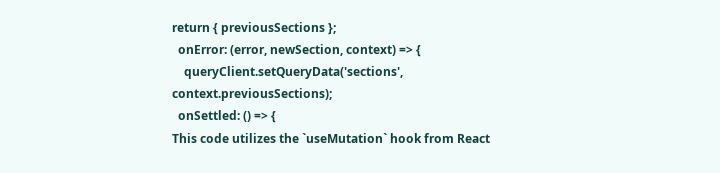return { previousSections };
  onError: (error, newSection, context) => {
    queryClient.setQueryData('sections', context.previousSections);
  onSettled: () => {
This code utilizes the `useMutation` hook from React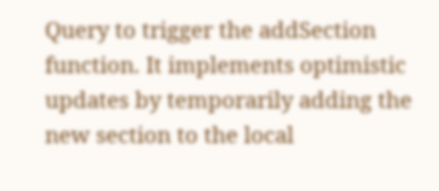Query to trigger the addSection function. It implements optimistic updates by temporarily adding the new section to the local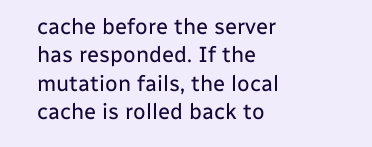cache before the server has responded. If the mutation fails, the local cache is rolled back to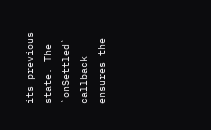its previous state. The `onSettled` callback ensures the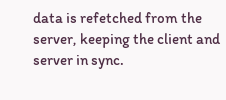data is refetched from the server, keeping the client and server in sync.